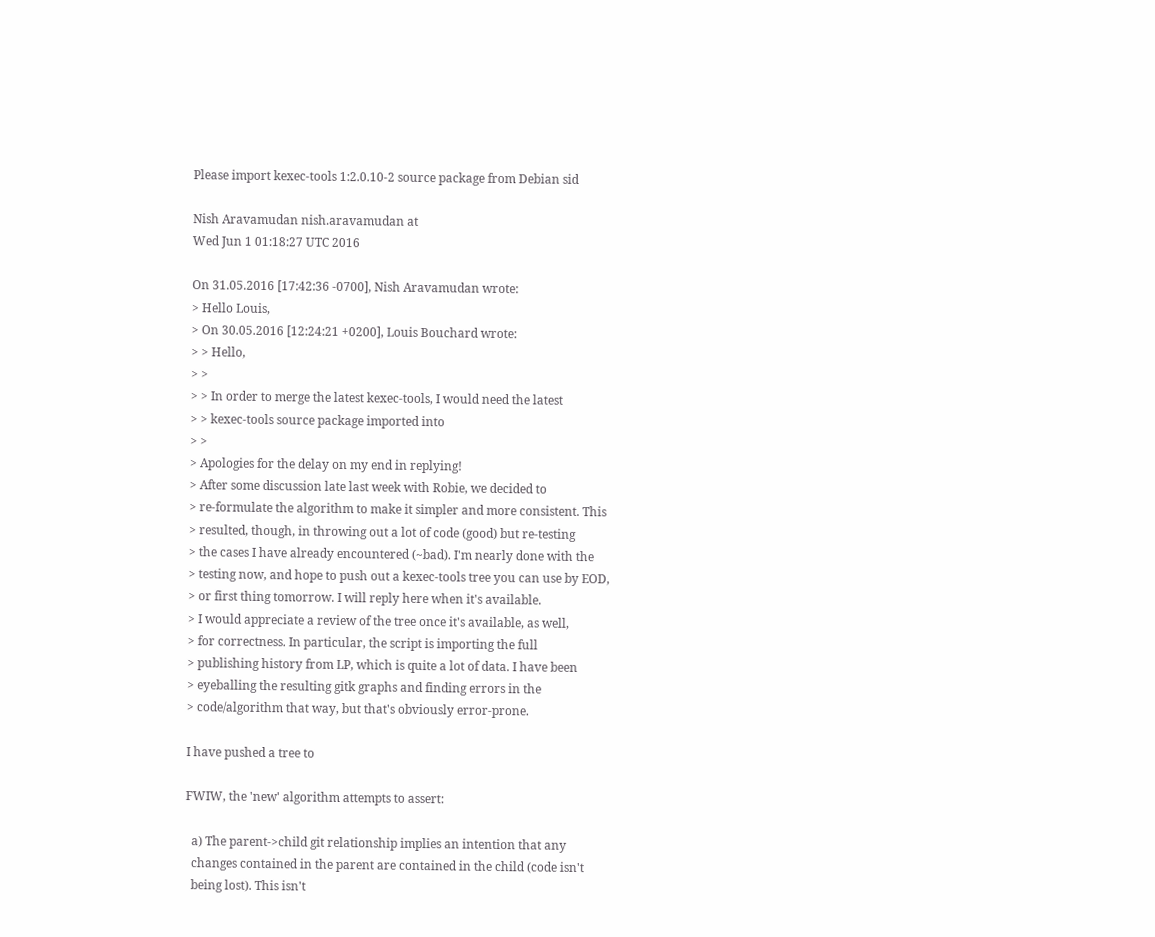Please import kexec-tools 1:2.0.10-2 source package from Debian sid

Nish Aravamudan nish.aravamudan at
Wed Jun 1 01:18:27 UTC 2016

On 31.05.2016 [17:42:36 -0700], Nish Aravamudan wrote:
> Hello Louis,
> On 30.05.2016 [12:24:21 +0200], Louis Bouchard wrote:
> > Hello,
> >
> > In order to merge the latest kexec-tools, I would need the latest
> > kexec-tools source package imported into
> >
> Apologies for the delay on my end in replying!
> After some discussion late last week with Robie, we decided to
> re-formulate the algorithm to make it simpler and more consistent. This
> resulted, though, in throwing out a lot of code (good) but re-testing
> the cases I have already encountered (~bad). I'm nearly done with the
> testing now, and hope to push out a kexec-tools tree you can use by EOD,
> or first thing tomorrow. I will reply here when it's available.
> I would appreciate a review of the tree once it's available, as well,
> for correctness. In particular, the script is importing the full
> publishing history from LP, which is quite a lot of data. I have been
> eyeballing the resulting gitk graphs and finding errors in the
> code/algorithm that way, but that's obviously error-prone.

I have pushed a tree to

FWIW, the 'new' algorithm attempts to assert:

  a) The parent->child git relationship implies an intention that any
  changes contained in the parent are contained in the child (code isn't
  being lost). This isn't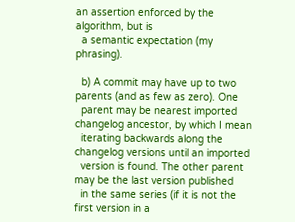an assertion enforced by the algorithm, but is
  a semantic expectation (my phrasing).

  b) A commit may have up to two parents (and as few as zero). One
  parent may be nearest imported changelog ancestor, by which I mean
  iterating backwards along the changelog versions until an imported
  version is found. The other parent may be the last version published
  in the same series (if it is not the first version in a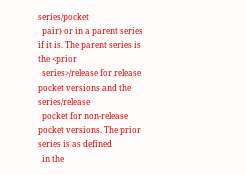series/pocket
  pair) or in a parent series if it is. The parent series is the <prior
  series>/release for release pocket versions and the series/release
  pocket for non-release pocket versions. The prior series is as defined
  in the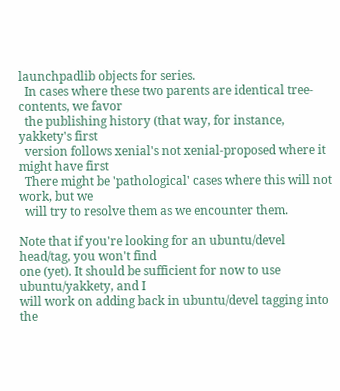launchpadlib objects for series.
  In cases where these two parents are identical tree-contents, we favor
  the publishing history (that way, for instance, yakkety's first
  version follows xenial's not xenial-proposed where it might have first
  There might be 'pathological' cases where this will not work, but we
  will try to resolve them as we encounter them.

Note that if you're looking for an ubuntu/devel head/tag, you won't find
one (yet). It should be sufficient for now to use ubuntu/yakkety, and I
will work on adding back in ubuntu/devel tagging into the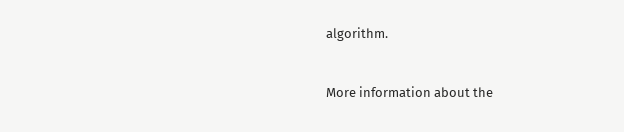algorithm.


More information about the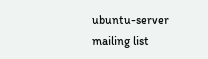ubuntu-server mailing list